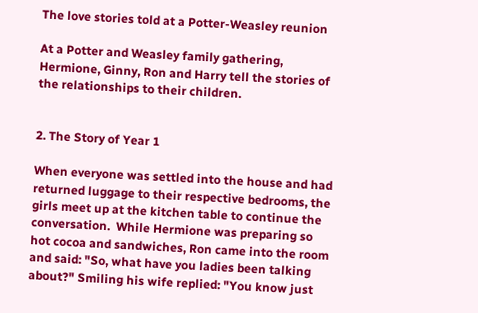The love stories told at a Potter-Weasley reunion

At a Potter and Weasley family gathering, Hermione, Ginny, Ron and Harry tell the stories of the relationships to their children.


2. The Story of Year 1

When everyone was settled into the house and had returned luggage to their respective bedrooms, the girls meet up at the kitchen table to continue the conversation.  While Hermione was preparing so hot cocoa and sandwiches, Ron came into the room and said: "So, what have you ladies been talking about?" Smiling his wife replied: "You know just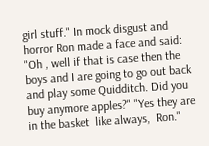girl stuff." In mock disgust and horror Ron made a face and said: "Oh , well if that is case then the boys and I are going to go out back and play some Quidditch. Did you buy anymore apples?" "Yes they are in the basket  like always,  Ron."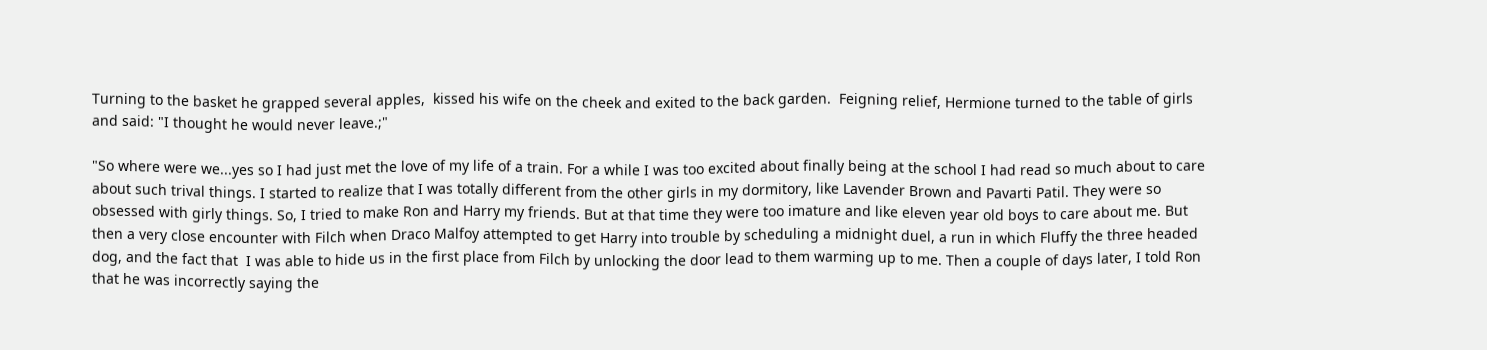Turning to the basket he grapped several apples,  kissed his wife on the cheek and exited to the back garden.  Feigning relief, Hermione turned to the table of girls and said: "I thought he would never leave.;"

"So where were we...yes so I had just met the love of my life of a train. For a while I was too excited about finally being at the school I had read so much about to care about such trival things. I started to realize that I was totally different from the other girls in my dormitory, like Lavender Brown and Pavarti Patil. They were so obsessed with girly things. So, I tried to make Ron and Harry my friends. But at that time they were too imature and like eleven year old boys to care about me. But then a very close encounter with Filch when Draco Malfoy attempted to get Harry into trouble by scheduling a midnight duel, a run in which Fluffy the three headed dog, and the fact that  I was able to hide us in the first place from Filch by unlocking the door lead to them warming up to me. Then a couple of days later, I told Ron that he was incorrectly saying the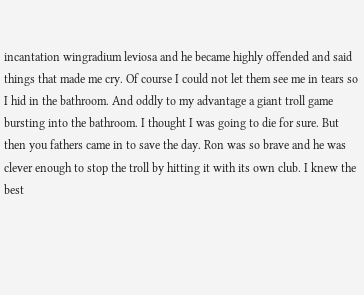incantation wingradium leviosa and he became highly offended and said things that made me cry. Of course I could not let them see me in tears so I hid in the bathroom. And oddly to my advantage a giant troll game bursting into the bathroom. I thought I was going to die for sure. But then you fathers came in to save the day. Ron was so brave and he was clever enough to stop the troll by hitting it with its own club. I knew the best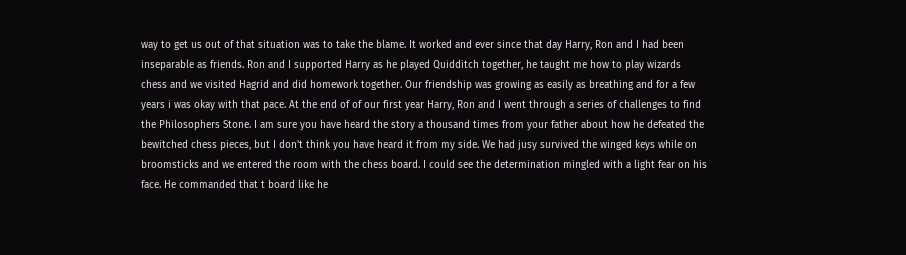way to get us out of that situation was to take the blame. It worked and ever since that day Harry, Ron and I had been inseparable as friends. Ron and I supported Harry as he played Quidditch together, he taught me how to play wizards chess and we visited Hagrid and did homework together. Our friendship was growing as easily as breathing and for a few years i was okay with that pace. At the end of of our first year Harry, Ron and I went through a series of challenges to find the Philosophers Stone. I am sure you have heard the story a thousand times from your father about how he defeated the bewitched chess pieces, but I don't think you have heard it from my side. We had jusy survived the winged keys while on broomsticks and we entered the room with the chess board. I could see the determination mingled with a light fear on his face. He commanded that t board like he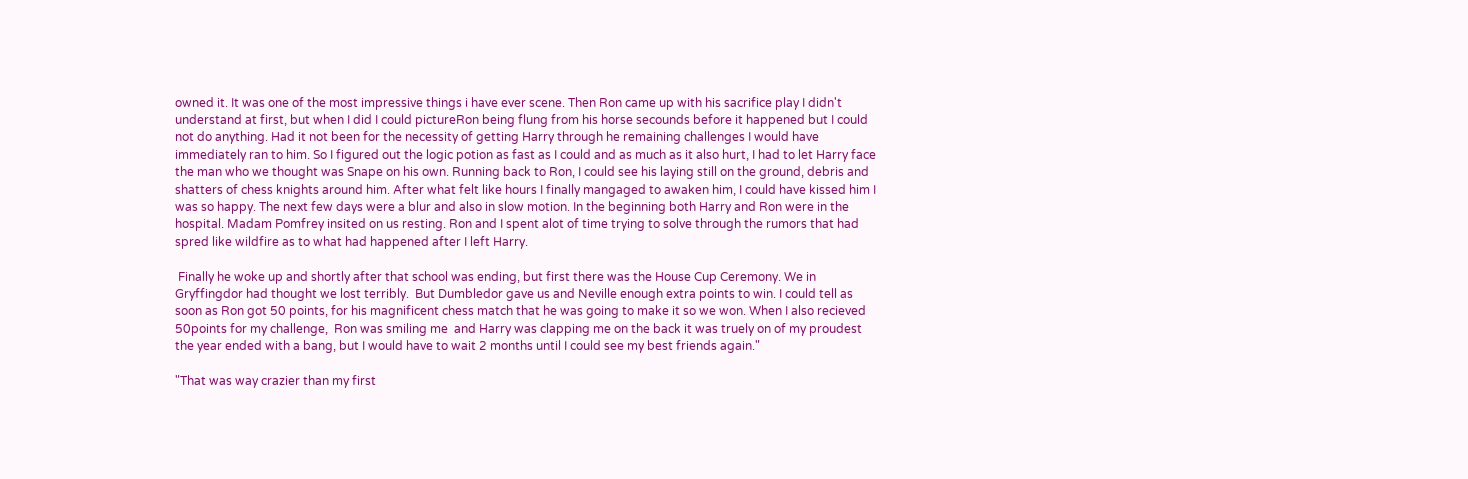owned it. It was one of the most impressive things i have ever scene. Then Ron came up with his sacrifice play I didn't understand at first, but when I did I could pictureRon being flung from his horse secounds before it happened but I could not do anything. Had it not been for the necessity of getting Harry through he remaining challenges I would have immediately ran to him. So I figured out the logic potion as fast as I could and as much as it also hurt, I had to let Harry face the man who we thought was Snape on his own. Running back to Ron, I could see his laying still on the ground, debris and shatters of chess knights around him. After what felt like hours I finally mangaged to awaken him, I could have kissed him I was so happy. The next few days were a blur and also in slow motion. In the beginning both Harry and Ron were in the hospital. Madam Pomfrey insited on us resting. Ron and I spent alot of time trying to solve through the rumors that had spred like wildfire as to what had happened after I left Harry.

 Finally he woke up and shortly after that school was ending, but first there was the House Cup Ceremony. We in Gryffingdor had thought we lost terribly.  But Dumbledor gave us and Neville enough extra points to win. I could tell as soon as Ron got 50 points, for his magnificent chess match that he was going to make it so we won. When I also recieved 50points for my challenge,  Ron was smiling me  and Harry was clapping me on the back it was truely on of my proudest the year ended with a bang, but I would have to wait 2 months until I could see my best friends again."

"That was way crazier than my first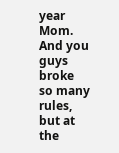year Mom. And you guys broke so many rules, but at the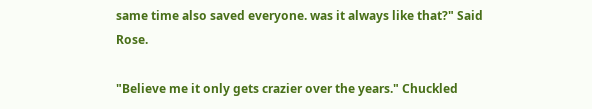same time also saved everyone. was it always like that?" Said Rose.

"Believe me it only gets crazier over the years." Chuckled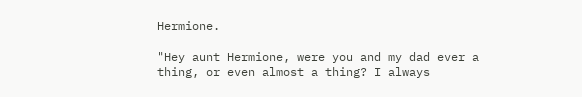Hermione.

"Hey aunt Hermione, were you and my dad ever a thing, or even almost a thing? I always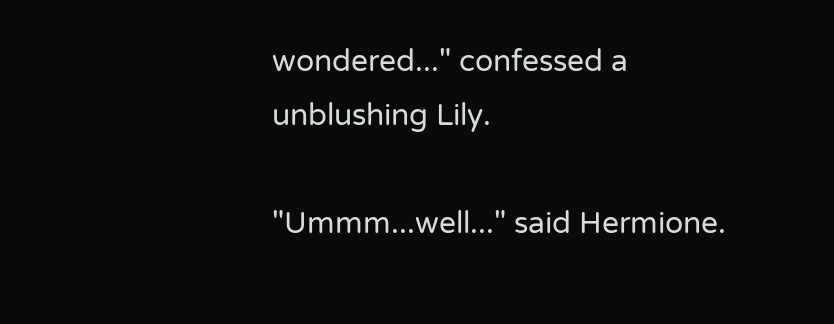wondered..." confessed a unblushing Lily.

"Ummm...well..." said Hermione.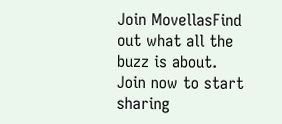Join MovellasFind out what all the buzz is about. Join now to start sharing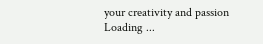your creativity and passion
Loading ...